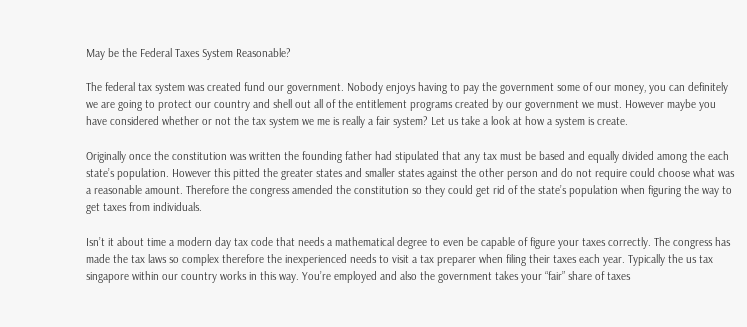May be the Federal Taxes System Reasonable?

The federal tax system was created fund our government. Nobody enjoys having to pay the government some of our money, you can definitely we are going to protect our country and shell out all of the entitlement programs created by our government we must. However maybe you have considered whether or not the tax system we me is really a fair system? Let us take a look at how a system is create.

Originally once the constitution was written the founding father had stipulated that any tax must be based and equally divided among the each state’s population. However this pitted the greater states and smaller states against the other person and do not require could choose what was a reasonable amount. Therefore the congress amended the constitution so they could get rid of the state’s population when figuring the way to get taxes from individuals.

Isn’t it about time a modern day tax code that needs a mathematical degree to even be capable of figure your taxes correctly. The congress has made the tax laws so complex therefore the inexperienced needs to visit a tax preparer when filing their taxes each year. Typically the us tax singapore within our country works in this way. You’re employed and also the government takes your “fair” share of taxes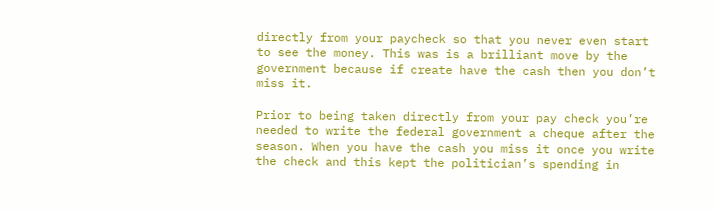directly from your paycheck so that you never even start to see the money. This was is a brilliant move by the government because if create have the cash then you don’t miss it.

Prior to being taken directly from your pay check you’re needed to write the federal government a cheque after the season. When you have the cash you miss it once you write the check and this kept the politician’s spending in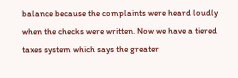balance because the complaints were heard loudly when the checks were written. Now we have a tiered taxes system which says the greater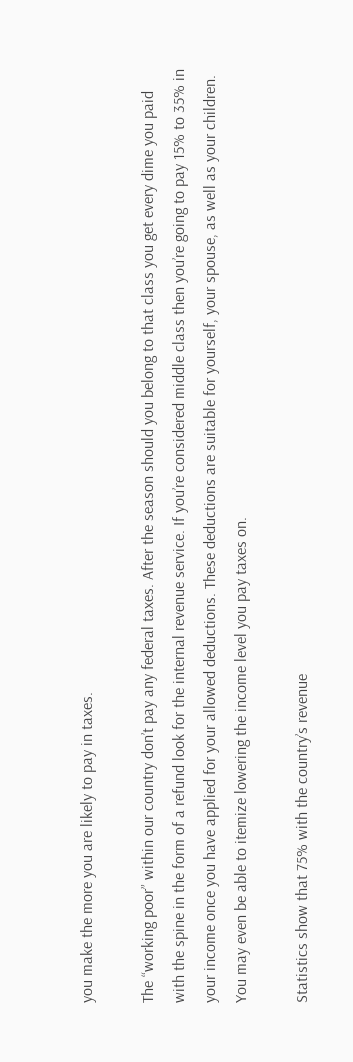you make the more you are likely to pay in taxes.

The “working poor” within our country don’t pay any federal taxes. After the season should you belong to that class you get every dime you paid with the spine in the form of a refund look for the internal revenue service. If you’re considered middle class then you’re going to pay 15% to 35% in your income once you have applied for your allowed deductions. These deductions are suitable for yourself, your spouse, as well as your children. You may even be able to itemize lowering the income level you pay taxes on.

Statistics show that 75% with the country’s revenue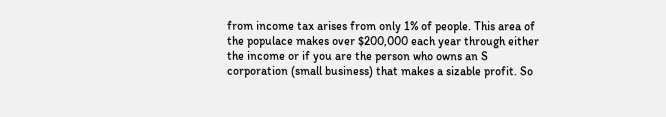from income tax arises from only 1% of people. This area of the populace makes over $200,000 each year through either the income or if you are the person who owns an S corporation (small business) that makes a sizable profit. So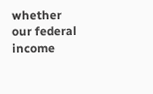whether our federal income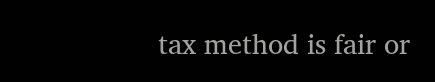tax method is fair or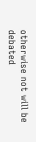otherwise not will be debated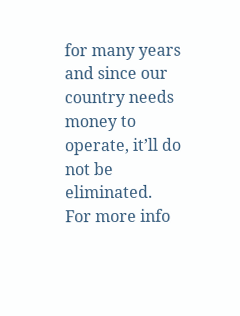for many years and since our country needs money to operate, it’ll do not be eliminated.
For more info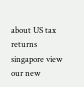about US tax returns singapore view our new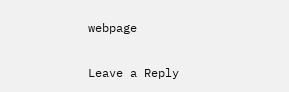webpage

Leave a Reply